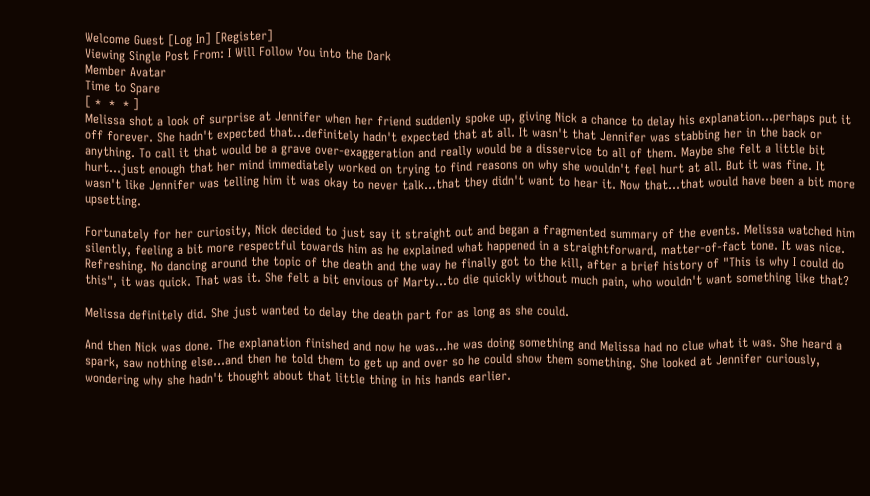Welcome Guest [Log In] [Register]
Viewing Single Post From: I Will Follow You into the Dark
Member Avatar
Time to Spare
[ *  *  * ]
Melissa shot a look of surprise at Jennifer when her friend suddenly spoke up, giving Nick a chance to delay his explanation...perhaps put it off forever. She hadn't expected that...definitely hadn't expected that at all. It wasn't that Jennifer was stabbing her in the back or anything. To call it that would be a grave over-exaggeration and really would be a disservice to all of them. Maybe she felt a little bit hurt...just enough that her mind immediately worked on trying to find reasons on why she wouldn't feel hurt at all. But it was fine. It wasn't like Jennifer was telling him it was okay to never talk...that they didn't want to hear it. Now that...that would have been a bit more upsetting.

Fortunately for her curiosity, Nick decided to just say it straight out and began a fragmented summary of the events. Melissa watched him silently, feeling a bit more respectful towards him as he explained what happened in a straightforward, matter-of-fact tone. It was nice. Refreshing. No dancing around the topic of the death and the way he finally got to the kill, after a brief history of "This is why I could do this", it was quick. That was it. She felt a bit envious of Marty...to die quickly without much pain, who wouldn't want something like that?

Melissa definitely did. She just wanted to delay the death part for as long as she could.

And then Nick was done. The explanation finished and now he was...he was doing something and Melissa had no clue what it was. She heard a spark, saw nothing else...and then he told them to get up and over so he could show them something. She looked at Jennifer curiously, wondering why she hadn't thought about that little thing in his hands earlier.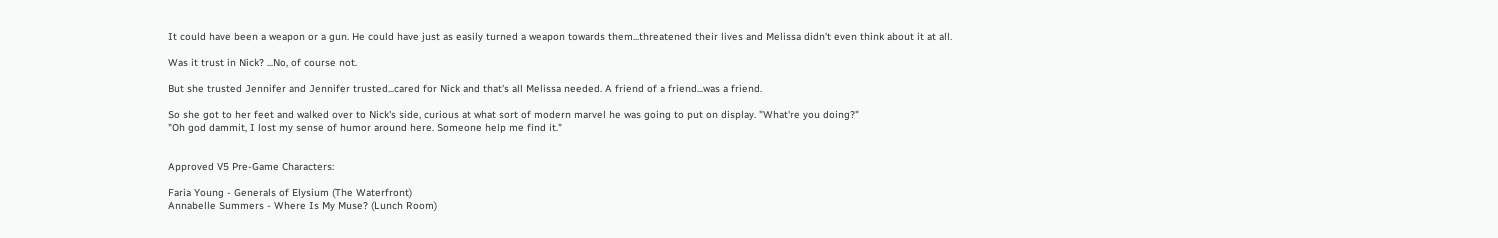It could have been a weapon or a gun. He could have just as easily turned a weapon towards them...threatened their lives and Melissa didn't even think about it at all.

Was it trust in Nick? ...No, of course not.

But she trusted Jennifer and Jennifer trusted...cared for Nick and that's all Melissa needed. A friend of a friend...was a friend.

So she got to her feet and walked over to Nick's side, curious at what sort of modern marvel he was going to put on display. "What're you doing?"
"Oh god dammit, I lost my sense of humor around here. Someone help me find it."


Approved V5 Pre-Game Characters:

Faria Young - Generals of Elysium (The Waterfront)
Annabelle Summers - Where Is My Muse? (Lunch Room)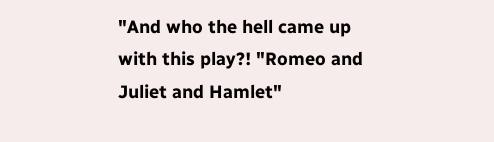"And who the hell came up with this play?! "Romeo and Juliet and Hamlet"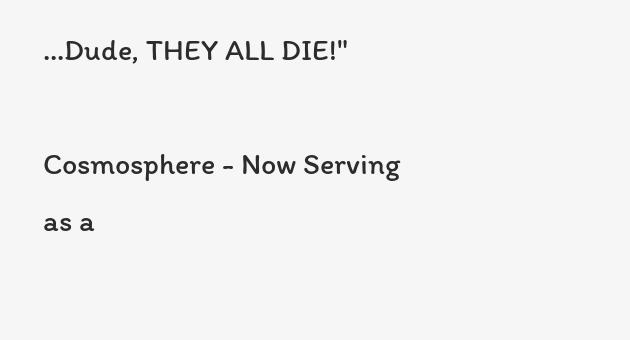...Dude, THEY ALL DIE!"

Cosmosphere - Now Serving as a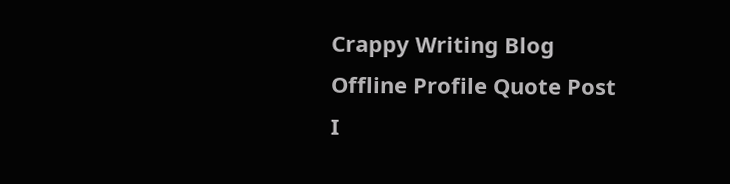Crappy Writing Blog
Offline Profile Quote Post
I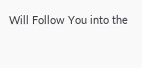Will Follow You into the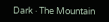Dark · The Mountain